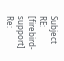Subject RE: [firebird-support] Re: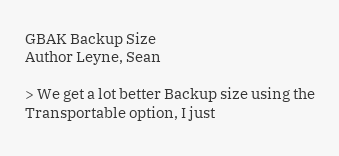GBAK Backup Size
Author Leyne, Sean

> We get a lot better Backup size using the Transportable option, I just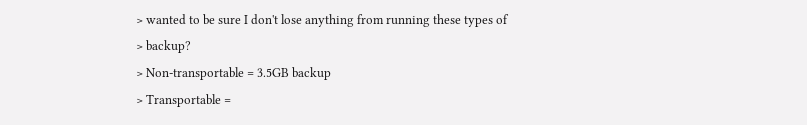> wanted to be sure I don't lose anything from running these types of
> backup?
> Non-transportable = 3.5GB backup
> Transportable =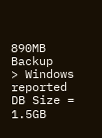890MB Backup
> Windows reported DB Size = 1.5GB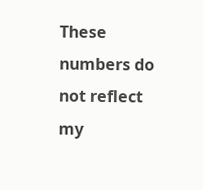These numbers do not reflect my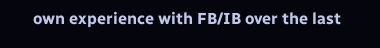own experience with FB/IB over the last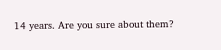14 years. Are you sure about them?